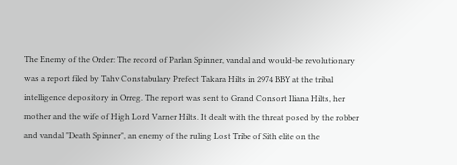The Enemy of the Order: The record of Parlan Spinner, vandal and would-be revolutionary was a report filed by Tahv Constabulary Prefect Takara Hilts in 2974 BBY at the tribal intelligence depository in Orreg. The report was sent to Grand Consort Iliana Hilts, her mother and the wife of High Lord Varner Hilts. It dealt with the threat posed by the robber and vandal "Death Spinner", an enemy of the ruling Lost Tribe of Sith elite on the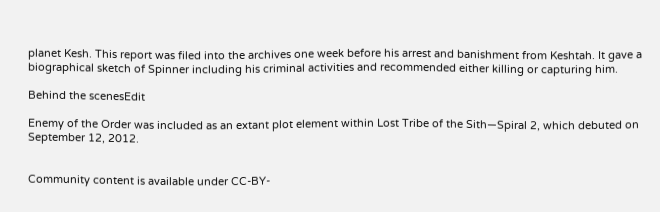planet Kesh. This report was filed into the archives one week before his arrest and banishment from Keshtah. It gave a biographical sketch of Spinner including his criminal activities and recommended either killing or capturing him.

Behind the scenesEdit

Enemy of the Order was included as an extant plot element within Lost Tribe of the Sith—Spiral 2, which debuted on September 12, 2012.


Community content is available under CC-BY-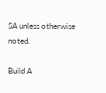SA unless otherwise noted.

Build A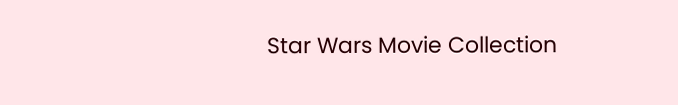Star Wars Movie Collection